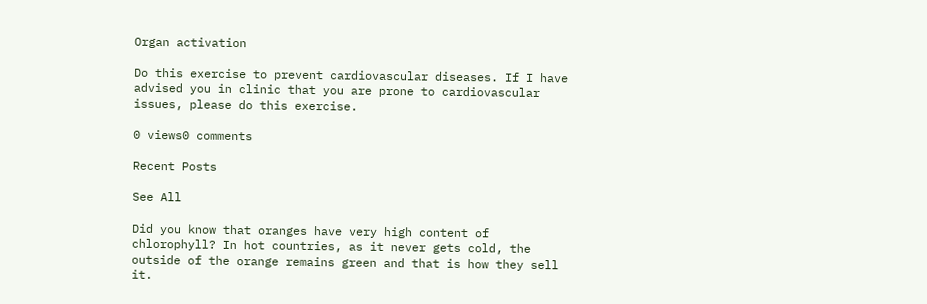Organ activation

Do this exercise to prevent cardiovascular diseases. If I have advised you in clinic that you are prone to cardiovascular issues, please do this exercise.

0 views0 comments

Recent Posts

See All

Did you know that oranges have very high content of chlorophyll? In hot countries, as it never gets cold, the outside of the orange remains green and that is how they sell it.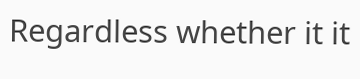Regardless whether it it